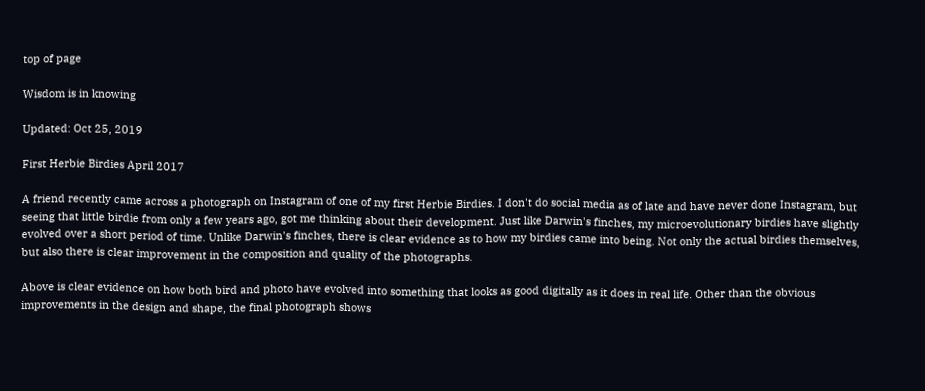top of page

Wisdom is in knowing

Updated: Oct 25, 2019

First Herbie Birdies April 2017

A friend recently came across a photograph on Instagram of one of my first Herbie Birdies. I don't do social media as of late and have never done Instagram, but seeing that little birdie from only a few years ago, got me thinking about their development. Just like Darwin's finches, my microevolutionary birdies have slightly evolved over a short period of time. Unlike Darwin's finches, there is clear evidence as to how my birdies came into being. Not only the actual birdies themselves, but also there is clear improvement in the composition and quality of the photographs.

Above is clear evidence on how both bird and photo have evolved into something that looks as good digitally as it does in real life. Other than the obvious improvements in the design and shape, the final photograph shows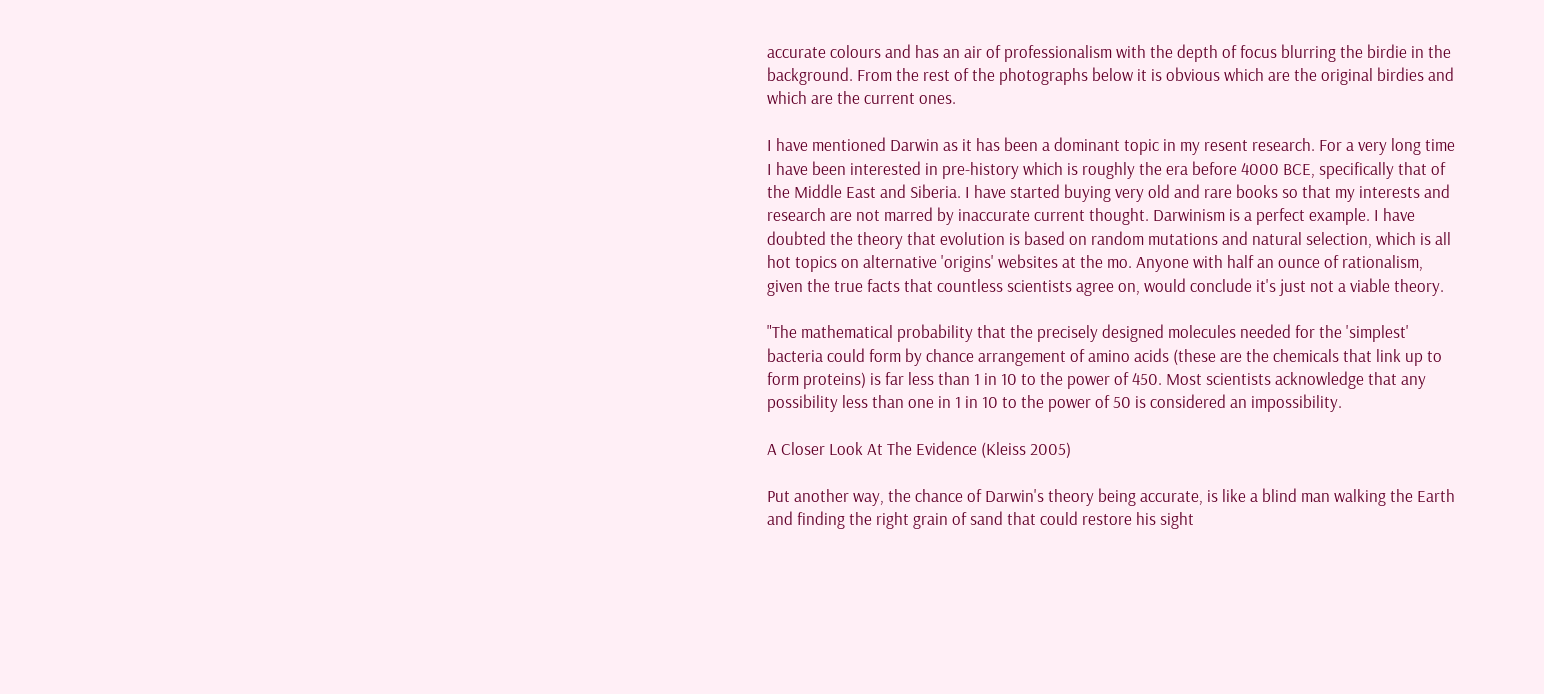accurate colours and has an air of professionalism with the depth of focus blurring the birdie in the background. From the rest of the photographs below it is obvious which are the original birdies and which are the current ones.

I have mentioned Darwin as it has been a dominant topic in my resent research. For a very long time I have been interested in pre-history which is roughly the era before 4000 BCE, specifically that of the Middle East and Siberia. I have started buying very old and rare books so that my interests and research are not marred by inaccurate current thought. Darwinism is a perfect example. I have doubted the theory that evolution is based on random mutations and natural selection, which is all hot topics on alternative 'origins' websites at the mo. Anyone with half an ounce of rationalism, given the true facts that countless scientists agree on, would conclude it's just not a viable theory.

"The mathematical probability that the precisely designed molecules needed for the 'simplest' bacteria could form by chance arrangement of amino acids (these are the chemicals that link up to form proteins) is far less than 1 in 10 to the power of 450. Most scientists acknowledge that any possibility less than one in 1 in 10 to the power of 50 is considered an impossibility.

A Closer Look At The Evidence (Kleiss 2005)

Put another way, the chance of Darwin's theory being accurate, is like a blind man walking the Earth and finding the right grain of sand that could restore his sight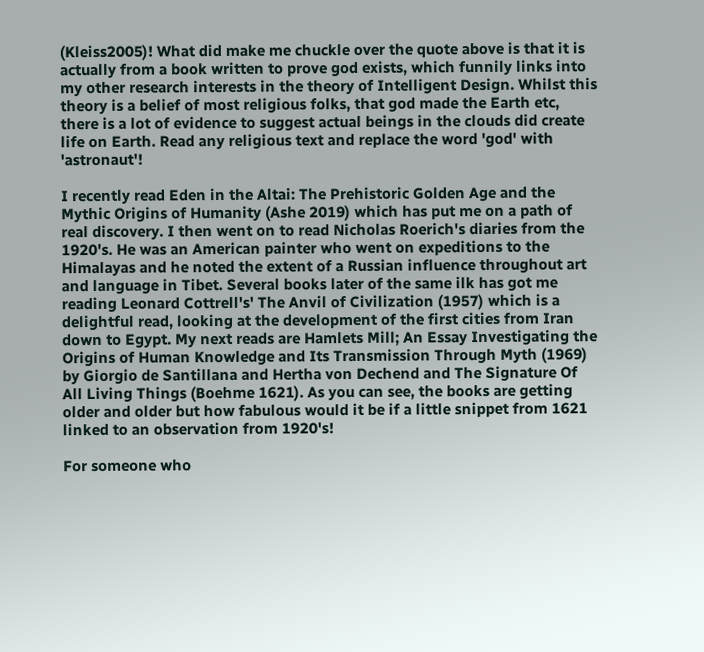(Kleiss2005)! What did make me chuckle over the quote above is that it is actually from a book written to prove god exists, which funnily links into my other research interests in the theory of Intelligent Design. Whilst this theory is a belief of most religious folks, that god made the Earth etc, there is a lot of evidence to suggest actual beings in the clouds did create life on Earth. Read any religious text and replace the word 'god' with 'astronaut'!

I recently read Eden in the Altai: The Prehistoric Golden Age and the Mythic Origins of Humanity (Ashe 2019) which has put me on a path of real discovery. I then went on to read Nicholas Roerich's diaries from the 1920's. He was an American painter who went on expeditions to the Himalayas and he noted the extent of a Russian influence throughout art and language in Tibet. Several books later of the same ilk has got me reading Leonard Cottrell's' The Anvil of Civilization (1957) which is a delightful read, looking at the development of the first cities from Iran down to Egypt. My next reads are Hamlets Mill; An Essay Investigating the Origins of Human Knowledge and Its Transmission Through Myth (1969) by Giorgio de Santillana and Hertha von Dechend and The Signature Of All Living Things (Boehme 1621). As you can see, the books are getting older and older but how fabulous would it be if a little snippet from 1621 linked to an observation from 1920's!

For someone who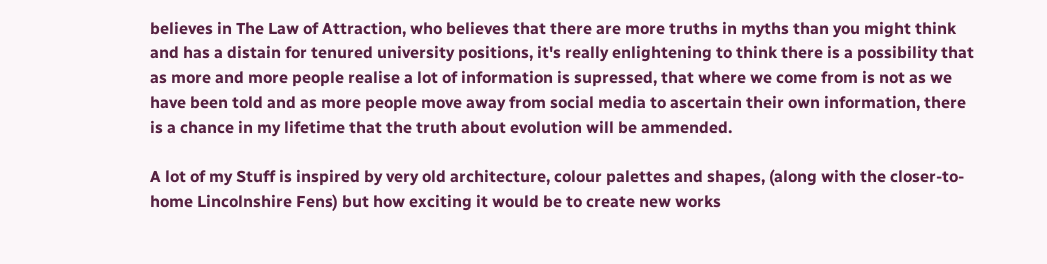believes in The Law of Attraction, who believes that there are more truths in myths than you might think and has a distain for tenured university positions, it's really enlightening to think there is a possibility that as more and more people realise a lot of information is supressed, that where we come from is not as we have been told and as more people move away from social media to ascertain their own information, there is a chance in my lifetime that the truth about evolution will be ammended.

A lot of my Stuff is inspired by very old architecture, colour palettes and shapes, (along with the closer-to-home Lincolnshire Fens) but how exciting it would be to create new works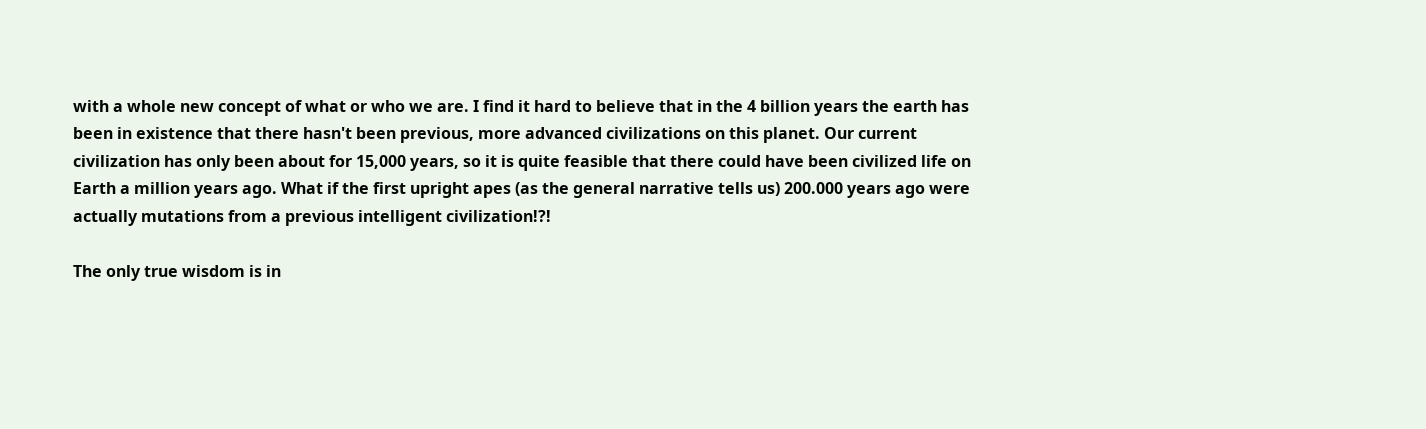with a whole new concept of what or who we are. I find it hard to believe that in the 4 billion years the earth has been in existence that there hasn't been previous, more advanced civilizations on this planet. Our current civilization has only been about for 15,000 years, so it is quite feasible that there could have been civilized life on Earth a million years ago. What if the first upright apes (as the general narrative tells us) 200.000 years ago were actually mutations from a previous intelligent civilization!?!

The only true wisdom is in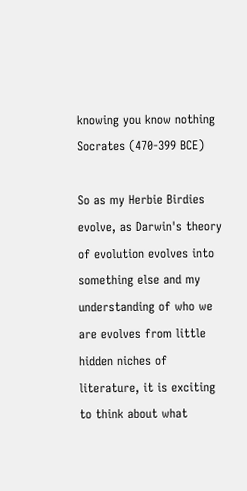knowing you know nothing Socrates (470-399 BCE)

So as my Herbie Birdies evolve, as Darwin's theory of evolution evolves into something else and my understanding of who we are evolves from little hidden niches of literature, it is exciting to think about what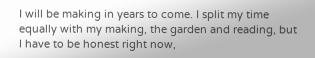I will be making in years to come. I split my time equally with my making, the garden and reading, but I have to be honest right now,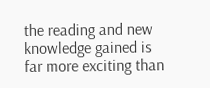the reading and new knowledge gained is far more exciting than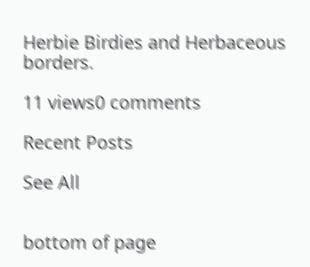Herbie Birdies and Herbaceous borders.

11 views0 comments

Recent Posts

See All


bottom of page